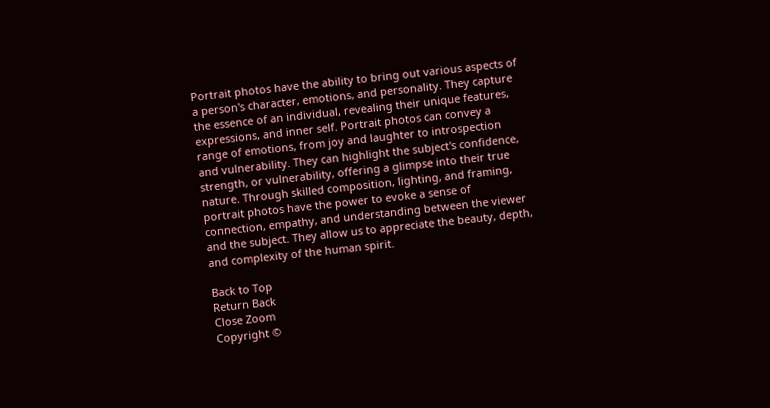Portrait photos have the ability to bring out various aspects of a person's character, emotions, and personality. They capture the essence of an individual, revealing their unique features, expressions, and inner self. Portrait photos can convey a range of emotions, from joy and laughter to introspection and vulnerability. They can highlight the subject's confidence, strength, or vulnerability, offering a glimpse into their true nature. Through skilled composition, lighting, and framing, portrait photos have the power to evoke a sense of connection, empathy, and understanding between the viewer and the subject. They allow us to appreciate the beauty, depth, and complexity of the human spirit.

Back to Top
Return Back
Close Zoom
Copyright ©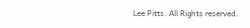Lee Pitts. All Rights reserved.